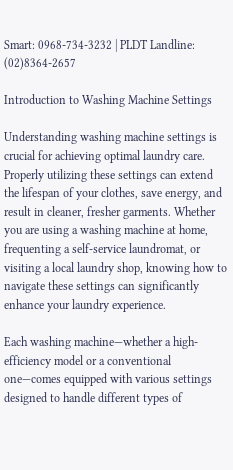Smart: 0968-734-3232 | PLDT Landline: (02)8364-2657

Introduction to Washing Machine Settings

Understanding washing machine settings is crucial for achieving optimal laundry care. Properly utilizing these settings can extend the lifespan of your clothes, save energy, and result in cleaner, fresher garments. Whether you are using a washing machine at home, frequenting a self-service laundromat, or visiting a local laundry shop, knowing how to navigate these settings can significantly enhance your laundry experience.

Each washing machine—whether a high-efficiency model or a conventional one—comes equipped with various settings designed to handle different types of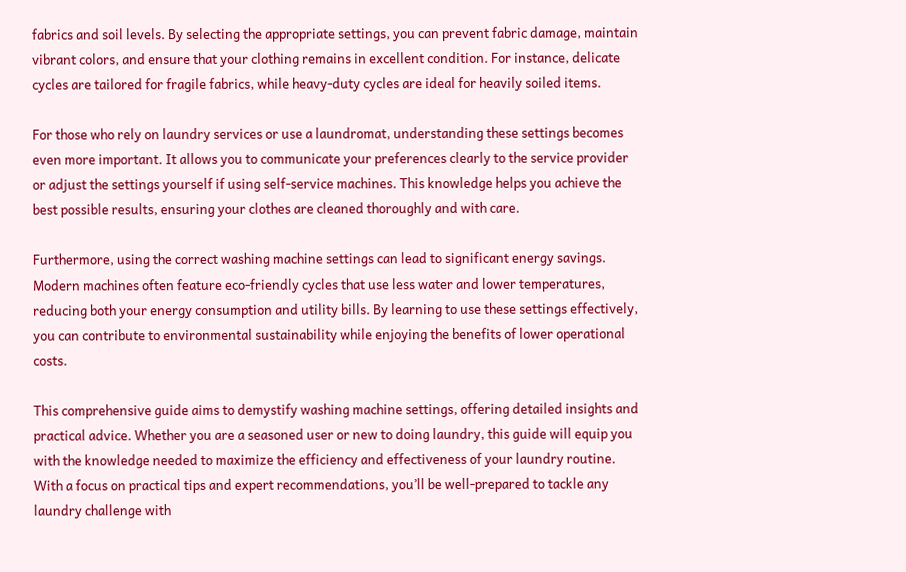fabrics and soil levels. By selecting the appropriate settings, you can prevent fabric damage, maintain vibrant colors, and ensure that your clothing remains in excellent condition. For instance, delicate cycles are tailored for fragile fabrics, while heavy-duty cycles are ideal for heavily soiled items.

For those who rely on laundry services or use a laundromat, understanding these settings becomes even more important. It allows you to communicate your preferences clearly to the service provider or adjust the settings yourself if using self-service machines. This knowledge helps you achieve the best possible results, ensuring your clothes are cleaned thoroughly and with care.

Furthermore, using the correct washing machine settings can lead to significant energy savings. Modern machines often feature eco-friendly cycles that use less water and lower temperatures, reducing both your energy consumption and utility bills. By learning to use these settings effectively, you can contribute to environmental sustainability while enjoying the benefits of lower operational costs.

This comprehensive guide aims to demystify washing machine settings, offering detailed insights and practical advice. Whether you are a seasoned user or new to doing laundry, this guide will equip you with the knowledge needed to maximize the efficiency and effectiveness of your laundry routine. With a focus on practical tips and expert recommendations, you’ll be well-prepared to tackle any laundry challenge with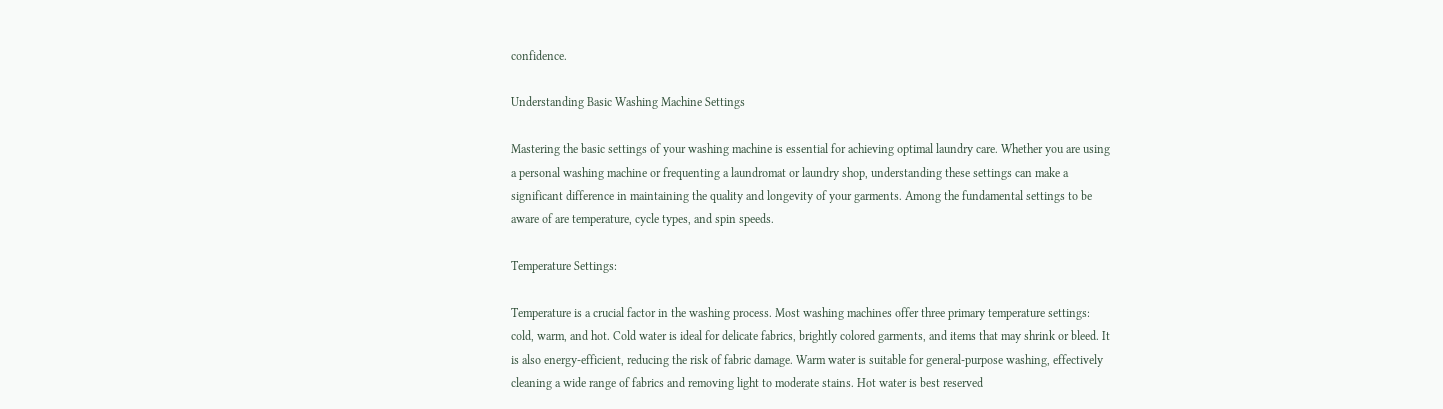confidence.

Understanding Basic Washing Machine Settings

Mastering the basic settings of your washing machine is essential for achieving optimal laundry care. Whether you are using a personal washing machine or frequenting a laundromat or laundry shop, understanding these settings can make a significant difference in maintaining the quality and longevity of your garments. Among the fundamental settings to be aware of are temperature, cycle types, and spin speeds.

Temperature Settings:

Temperature is a crucial factor in the washing process. Most washing machines offer three primary temperature settings: cold, warm, and hot. Cold water is ideal for delicate fabrics, brightly colored garments, and items that may shrink or bleed. It is also energy-efficient, reducing the risk of fabric damage. Warm water is suitable for general-purpose washing, effectively cleaning a wide range of fabrics and removing light to moderate stains. Hot water is best reserved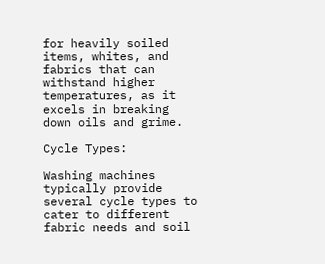for heavily soiled items, whites, and fabrics that can withstand higher temperatures, as it excels in breaking down oils and grime.

Cycle Types:

Washing machines typically provide several cycle types to cater to different fabric needs and soil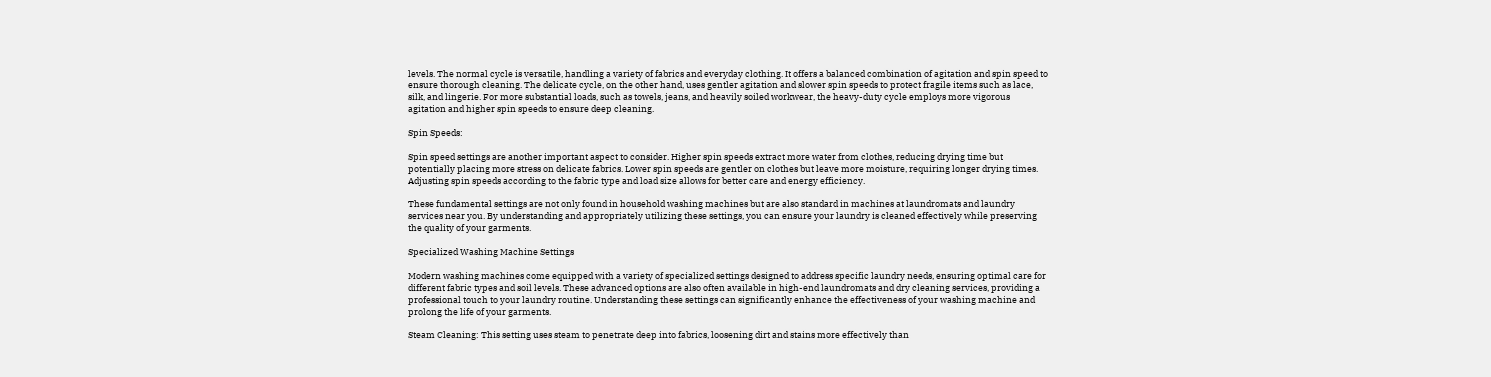levels. The normal cycle is versatile, handling a variety of fabrics and everyday clothing. It offers a balanced combination of agitation and spin speed to ensure thorough cleaning. The delicate cycle, on the other hand, uses gentler agitation and slower spin speeds to protect fragile items such as lace, silk, and lingerie. For more substantial loads, such as towels, jeans, and heavily soiled workwear, the heavy-duty cycle employs more vigorous agitation and higher spin speeds to ensure deep cleaning.

Spin Speeds:

Spin speed settings are another important aspect to consider. Higher spin speeds extract more water from clothes, reducing drying time but potentially placing more stress on delicate fabrics. Lower spin speeds are gentler on clothes but leave more moisture, requiring longer drying times. Adjusting spin speeds according to the fabric type and load size allows for better care and energy efficiency.

These fundamental settings are not only found in household washing machines but are also standard in machines at laundromats and laundry services near you. By understanding and appropriately utilizing these settings, you can ensure your laundry is cleaned effectively while preserving the quality of your garments.

Specialized Washing Machine Settings

Modern washing machines come equipped with a variety of specialized settings designed to address specific laundry needs, ensuring optimal care for different fabric types and soil levels. These advanced options are also often available in high-end laundromats and dry cleaning services, providing a professional touch to your laundry routine. Understanding these settings can significantly enhance the effectiveness of your washing machine and prolong the life of your garments.

Steam Cleaning: This setting uses steam to penetrate deep into fabrics, loosening dirt and stains more effectively than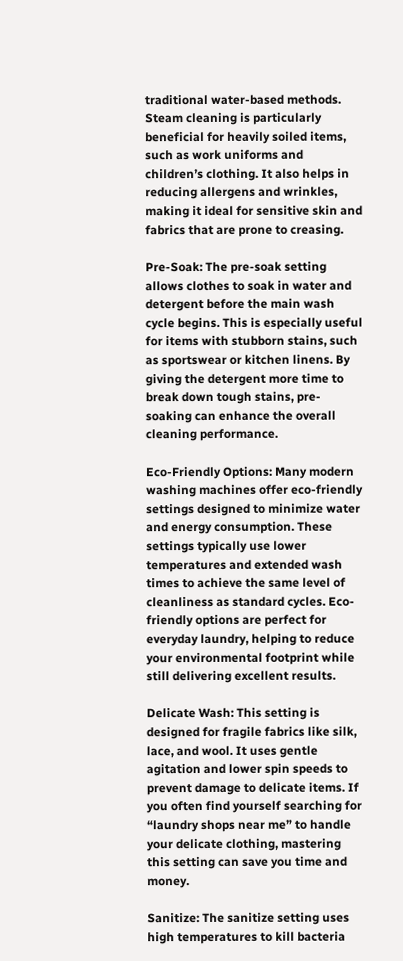traditional water-based methods. Steam cleaning is particularly beneficial for heavily soiled items, such as work uniforms and children’s clothing. It also helps in reducing allergens and wrinkles, making it ideal for sensitive skin and fabrics that are prone to creasing.

Pre-Soak: The pre-soak setting allows clothes to soak in water and detergent before the main wash cycle begins. This is especially useful for items with stubborn stains, such as sportswear or kitchen linens. By giving the detergent more time to break down tough stains, pre-soaking can enhance the overall cleaning performance.

Eco-Friendly Options: Many modern washing machines offer eco-friendly settings designed to minimize water and energy consumption. These settings typically use lower temperatures and extended wash times to achieve the same level of cleanliness as standard cycles. Eco-friendly options are perfect for everyday laundry, helping to reduce your environmental footprint while still delivering excellent results.

Delicate Wash: This setting is designed for fragile fabrics like silk, lace, and wool. It uses gentle agitation and lower spin speeds to prevent damage to delicate items. If you often find yourself searching for “laundry shops near me” to handle your delicate clothing, mastering this setting can save you time and money.

Sanitize: The sanitize setting uses high temperatures to kill bacteria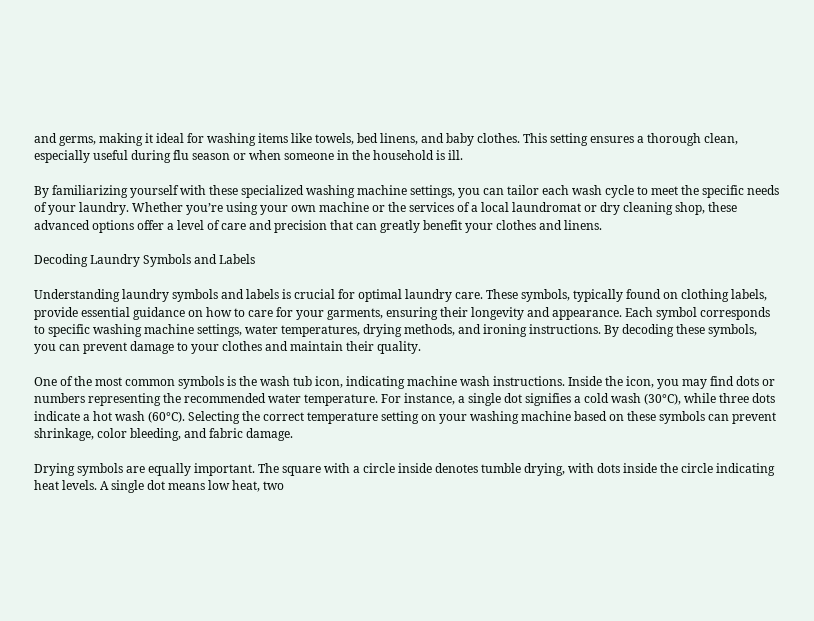and germs, making it ideal for washing items like towels, bed linens, and baby clothes. This setting ensures a thorough clean, especially useful during flu season or when someone in the household is ill.

By familiarizing yourself with these specialized washing machine settings, you can tailor each wash cycle to meet the specific needs of your laundry. Whether you’re using your own machine or the services of a local laundromat or dry cleaning shop, these advanced options offer a level of care and precision that can greatly benefit your clothes and linens.

Decoding Laundry Symbols and Labels

Understanding laundry symbols and labels is crucial for optimal laundry care. These symbols, typically found on clothing labels, provide essential guidance on how to care for your garments, ensuring their longevity and appearance. Each symbol corresponds to specific washing machine settings, water temperatures, drying methods, and ironing instructions. By decoding these symbols, you can prevent damage to your clothes and maintain their quality.

One of the most common symbols is the wash tub icon, indicating machine wash instructions. Inside the icon, you may find dots or numbers representing the recommended water temperature. For instance, a single dot signifies a cold wash (30°C), while three dots indicate a hot wash (60°C). Selecting the correct temperature setting on your washing machine based on these symbols can prevent shrinkage, color bleeding, and fabric damage.

Drying symbols are equally important. The square with a circle inside denotes tumble drying, with dots inside the circle indicating heat levels. A single dot means low heat, two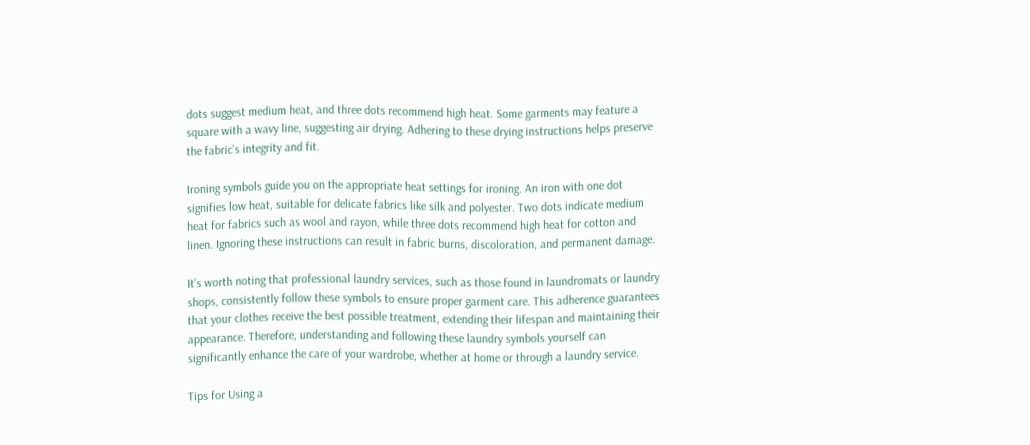dots suggest medium heat, and three dots recommend high heat. Some garments may feature a square with a wavy line, suggesting air drying. Adhering to these drying instructions helps preserve the fabric’s integrity and fit.

Ironing symbols guide you on the appropriate heat settings for ironing. An iron with one dot signifies low heat, suitable for delicate fabrics like silk and polyester. Two dots indicate medium heat for fabrics such as wool and rayon, while three dots recommend high heat for cotton and linen. Ignoring these instructions can result in fabric burns, discoloration, and permanent damage.

It’s worth noting that professional laundry services, such as those found in laundromats or laundry shops, consistently follow these symbols to ensure proper garment care. This adherence guarantees that your clothes receive the best possible treatment, extending their lifespan and maintaining their appearance. Therefore, understanding and following these laundry symbols yourself can significantly enhance the care of your wardrobe, whether at home or through a laundry service.

Tips for Using a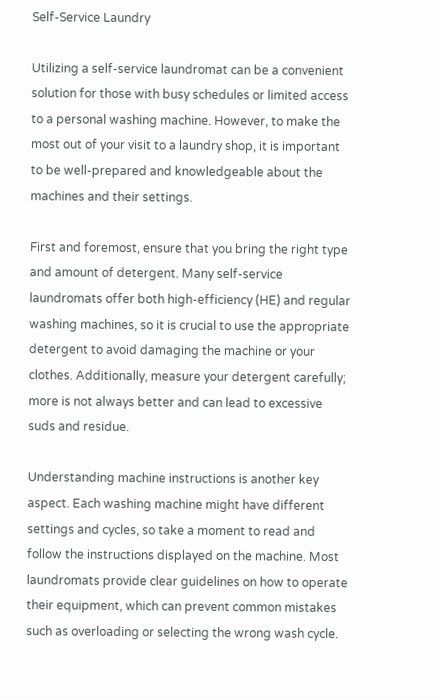Self-Service Laundry

Utilizing a self-service laundromat can be a convenient solution for those with busy schedules or limited access to a personal washing machine. However, to make the most out of your visit to a laundry shop, it is important to be well-prepared and knowledgeable about the machines and their settings.

First and foremost, ensure that you bring the right type and amount of detergent. Many self-service laundromats offer both high-efficiency (HE) and regular washing machines, so it is crucial to use the appropriate detergent to avoid damaging the machine or your clothes. Additionally, measure your detergent carefully; more is not always better and can lead to excessive suds and residue.

Understanding machine instructions is another key aspect. Each washing machine might have different settings and cycles, so take a moment to read and follow the instructions displayed on the machine. Most laundromats provide clear guidelines on how to operate their equipment, which can prevent common mistakes such as overloading or selecting the wrong wash cycle.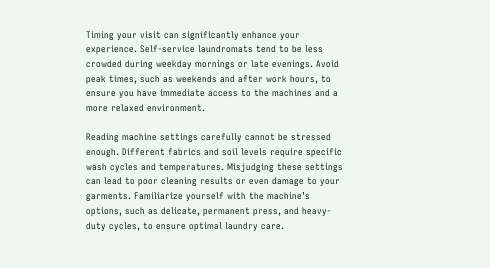Timing your visit can significantly enhance your experience. Self-service laundromats tend to be less crowded during weekday mornings or late evenings. Avoid peak times, such as weekends and after work hours, to ensure you have immediate access to the machines and a more relaxed environment.

Reading machine settings carefully cannot be stressed enough. Different fabrics and soil levels require specific wash cycles and temperatures. Misjudging these settings can lead to poor cleaning results or even damage to your garments. Familiarize yourself with the machine’s options, such as delicate, permanent press, and heavy-duty cycles, to ensure optimal laundry care.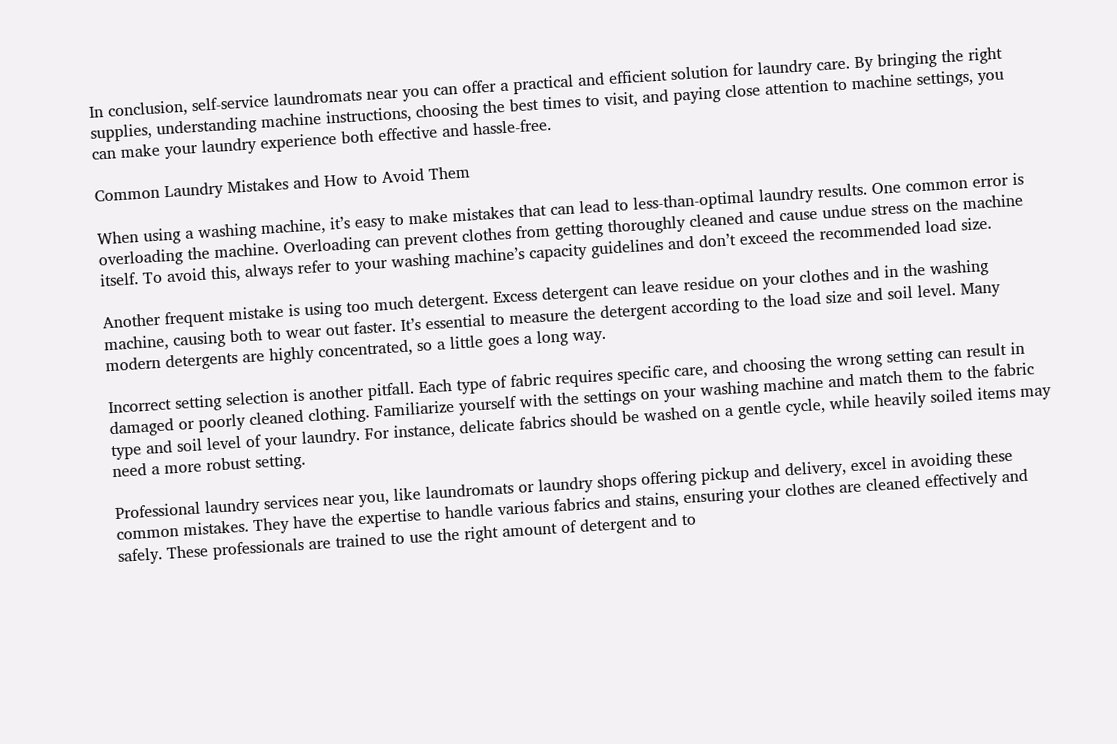In conclusion, self-service laundromats near you can offer a practical and efficient solution for laundry care. By bringing the right supplies, understanding machine instructions, choosing the best times to visit, and paying close attention to machine settings, you can make your laundry experience both effective and hassle-free.

Common Laundry Mistakes and How to Avoid Them

When using a washing machine, it’s easy to make mistakes that can lead to less-than-optimal laundry results. One common error is overloading the machine. Overloading can prevent clothes from getting thoroughly cleaned and cause undue stress on the machine itself. To avoid this, always refer to your washing machine’s capacity guidelines and don’t exceed the recommended load size.

Another frequent mistake is using too much detergent. Excess detergent can leave residue on your clothes and in the washing machine, causing both to wear out faster. It’s essential to measure the detergent according to the load size and soil level. Many modern detergents are highly concentrated, so a little goes a long way.

Incorrect setting selection is another pitfall. Each type of fabric requires specific care, and choosing the wrong setting can result in damaged or poorly cleaned clothing. Familiarize yourself with the settings on your washing machine and match them to the fabric type and soil level of your laundry. For instance, delicate fabrics should be washed on a gentle cycle, while heavily soiled items may need a more robust setting.

Professional laundry services near you, like laundromats or laundry shops offering pickup and delivery, excel in avoiding these common mistakes. They have the expertise to handle various fabrics and stains, ensuring your clothes are cleaned effectively and safely. These professionals are trained to use the right amount of detergent and to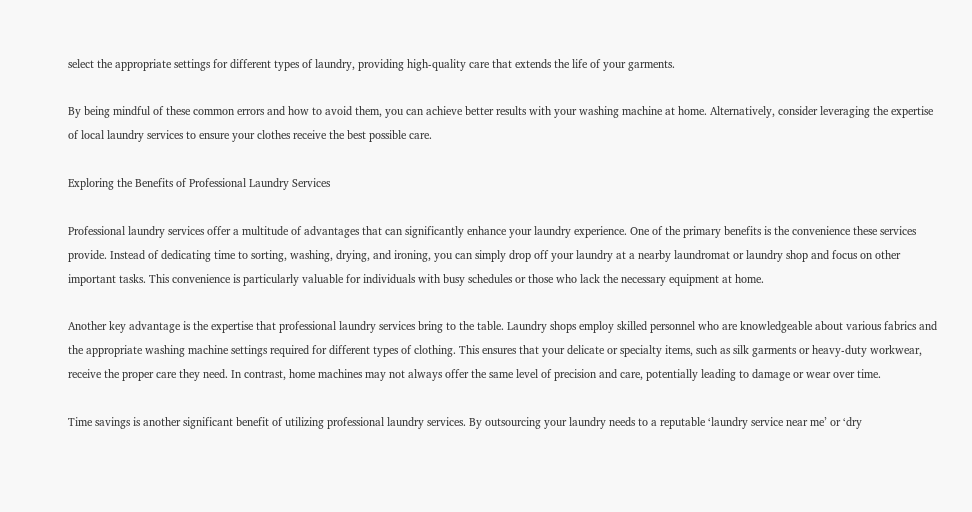select the appropriate settings for different types of laundry, providing high-quality care that extends the life of your garments.

By being mindful of these common errors and how to avoid them, you can achieve better results with your washing machine at home. Alternatively, consider leveraging the expertise of local laundry services to ensure your clothes receive the best possible care.

Exploring the Benefits of Professional Laundry Services

Professional laundry services offer a multitude of advantages that can significantly enhance your laundry experience. One of the primary benefits is the convenience these services provide. Instead of dedicating time to sorting, washing, drying, and ironing, you can simply drop off your laundry at a nearby laundromat or laundry shop and focus on other important tasks. This convenience is particularly valuable for individuals with busy schedules or those who lack the necessary equipment at home.

Another key advantage is the expertise that professional laundry services bring to the table. Laundry shops employ skilled personnel who are knowledgeable about various fabrics and the appropriate washing machine settings required for different types of clothing. This ensures that your delicate or specialty items, such as silk garments or heavy-duty workwear, receive the proper care they need. In contrast, home machines may not always offer the same level of precision and care, potentially leading to damage or wear over time.

Time savings is another significant benefit of utilizing professional laundry services. By outsourcing your laundry needs to a reputable ‘laundry service near me’ or ‘dry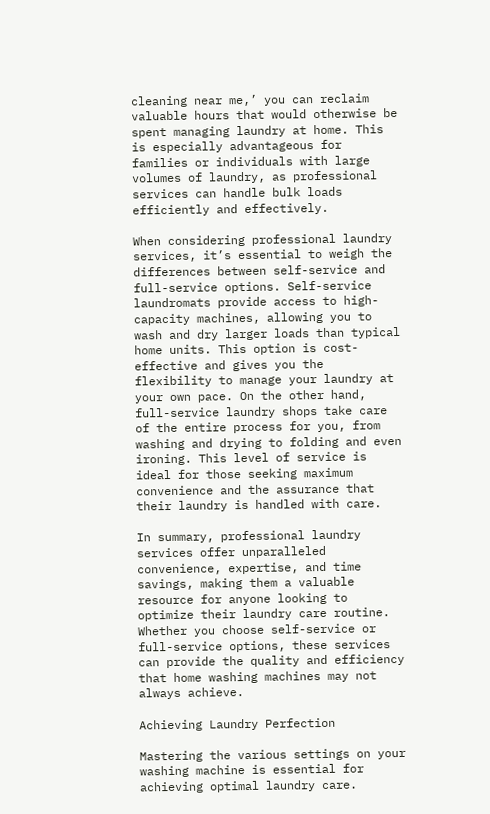cleaning near me,’ you can reclaim valuable hours that would otherwise be spent managing laundry at home. This is especially advantageous for families or individuals with large volumes of laundry, as professional services can handle bulk loads efficiently and effectively.

When considering professional laundry services, it’s essential to weigh the differences between self-service and full-service options. Self-service laundromats provide access to high-capacity machines, allowing you to wash and dry larger loads than typical home units. This option is cost-effective and gives you the flexibility to manage your laundry at your own pace. On the other hand, full-service laundry shops take care of the entire process for you, from washing and drying to folding and even ironing. This level of service is ideal for those seeking maximum convenience and the assurance that their laundry is handled with care.

In summary, professional laundry services offer unparalleled convenience, expertise, and time savings, making them a valuable resource for anyone looking to optimize their laundry care routine. Whether you choose self-service or full-service options, these services can provide the quality and efficiency that home washing machines may not always achieve.

Achieving Laundry Perfection

Mastering the various settings on your washing machine is essential for achieving optimal laundry care.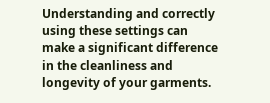Understanding and correctly using these settings can make a significant difference in the cleanliness and longevity of your garments.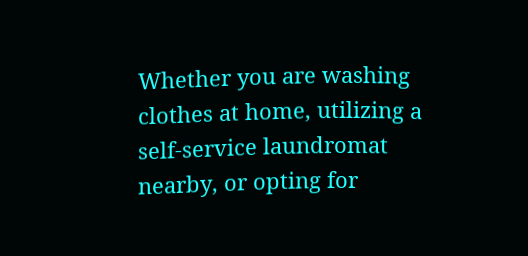Whether you are washing clothes at home, utilizing a self-service laundromat nearby, or opting for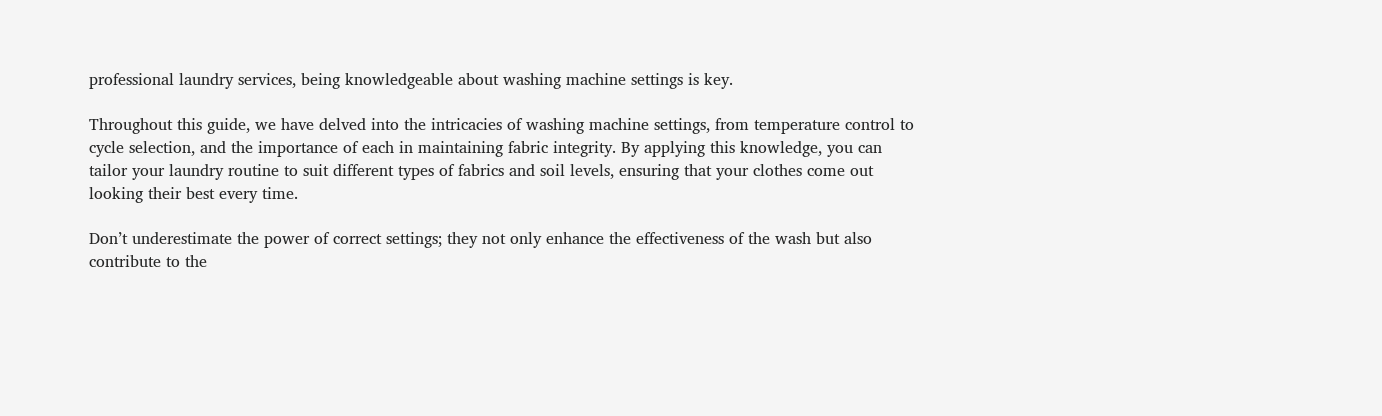professional laundry services, being knowledgeable about washing machine settings is key.

Throughout this guide, we have delved into the intricacies of washing machine settings, from temperature control to cycle selection, and the importance of each in maintaining fabric integrity. By applying this knowledge, you can tailor your laundry routine to suit different types of fabrics and soil levels, ensuring that your clothes come out looking their best every time.

Don’t underestimate the power of correct settings; they not only enhance the effectiveness of the wash but also contribute to the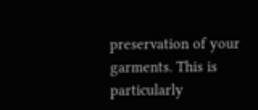preservation of your garments. This is particularly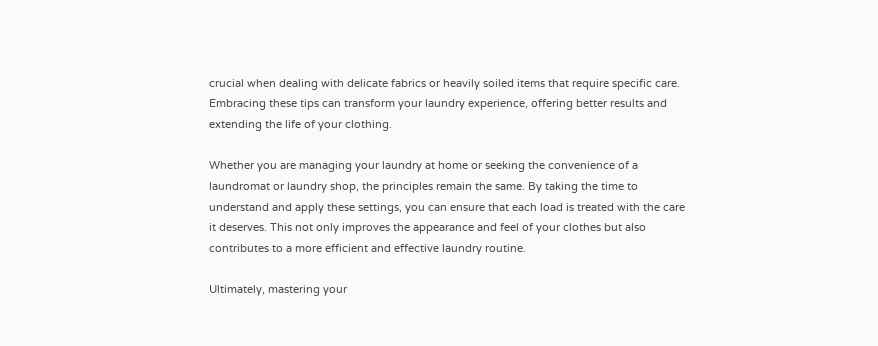crucial when dealing with delicate fabrics or heavily soiled items that require specific care. Embracing these tips can transform your laundry experience, offering better results and extending the life of your clothing.

Whether you are managing your laundry at home or seeking the convenience of a laundromat or laundry shop, the principles remain the same. By taking the time to understand and apply these settings, you can ensure that each load is treated with the care it deserves. This not only improves the appearance and feel of your clothes but also contributes to a more efficient and effective laundry routine.

Ultimately, mastering your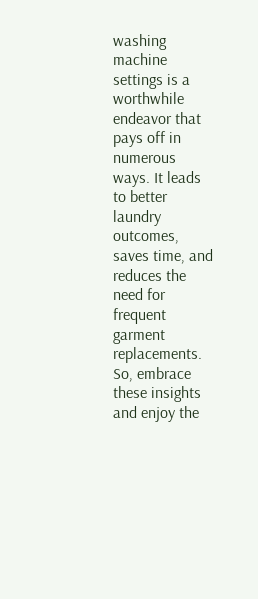washing machine settings is a worthwhile endeavor that pays off in numerous ways. It leads to better laundry outcomes, saves time, and reduces the need for frequent garment replacements. So, embrace these insights and enjoy the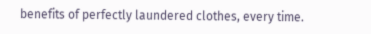benefits of perfectly laundered clothes, every time.